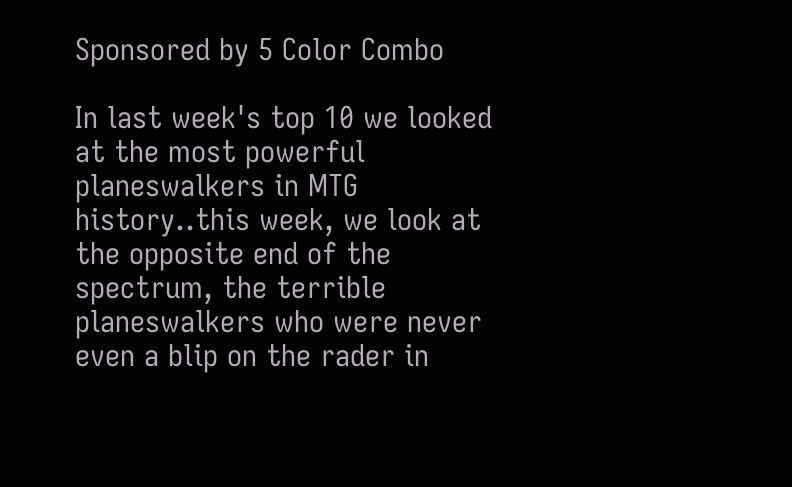Sponsored by 5 Color Combo

In last week's top 10 we looked at the most powerful planeswalkers in MTG history..this week, we look at the opposite end of the spectrum, the terrible planeswalkers who were never even a blip on the rader in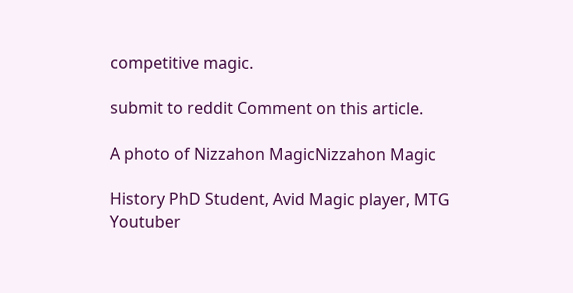competitive magic.

submit to reddit Comment on this article.

A photo of Nizzahon MagicNizzahon Magic

History PhD Student, Avid Magic player, MTG Youtuber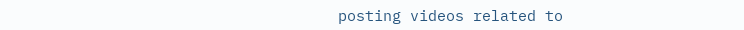posting videos related to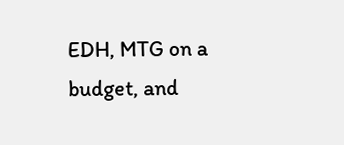EDH, MTG on a budget, and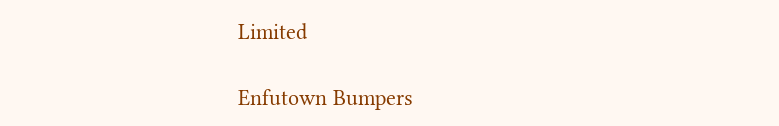Limited

Enfutown Bumpers